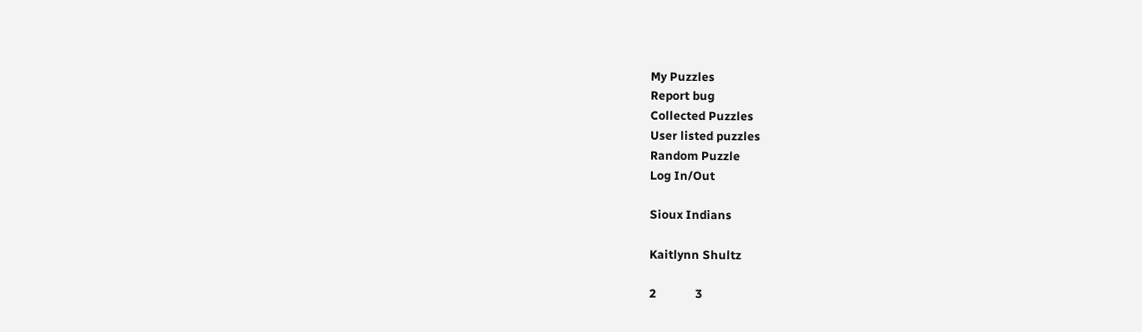My Puzzles
Report bug
Collected Puzzles
User listed puzzles
Random Puzzle
Log In/Out

Sioux Indians

Kaitlynn Shultz

2             3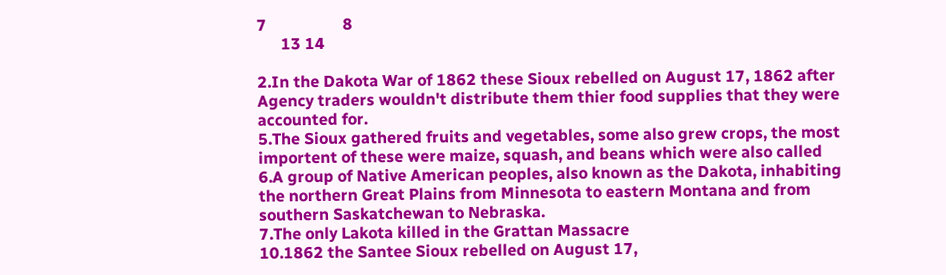7                   8
      13 14

2.In the Dakota War of 1862 these Sioux rebelled on August 17, 1862 after Agency traders wouldn't distribute them thier food supplies that they were accounted for.
5.The Sioux gathered fruits and vegetables, some also grew crops, the most importent of these were maize, squash, and beans which were also called
6.A group of Native American peoples, also known as the Dakota, inhabiting the northern Great Plains from Minnesota to eastern Montana and from southern Saskatchewan to Nebraska.
7.The only Lakota killed in the Grattan Massacre
10.1862 the Santee Sioux rebelled on August 17,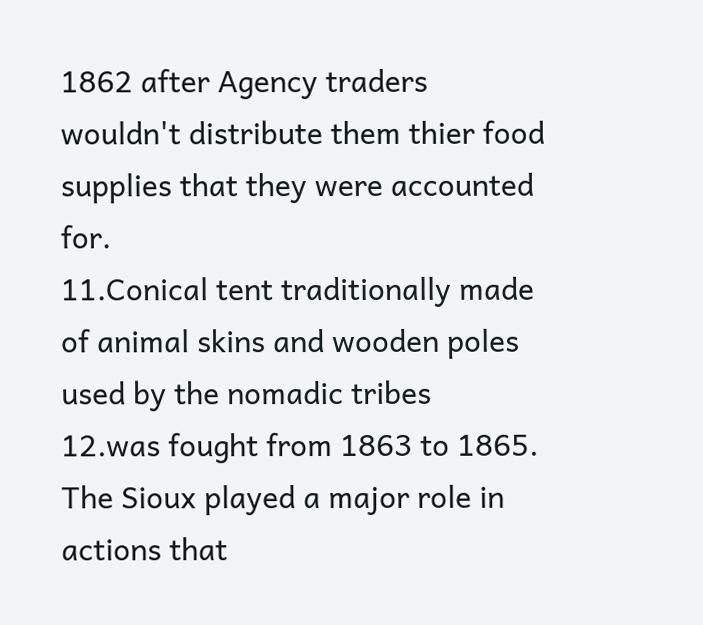1862 after Agency traders wouldn't distribute them thier food supplies that they were accounted for.
11.Conical tent traditionally made of animal skins and wooden poles used by the nomadic tribes
12.was fought from 1863 to 1865. The Sioux played a major role in actions that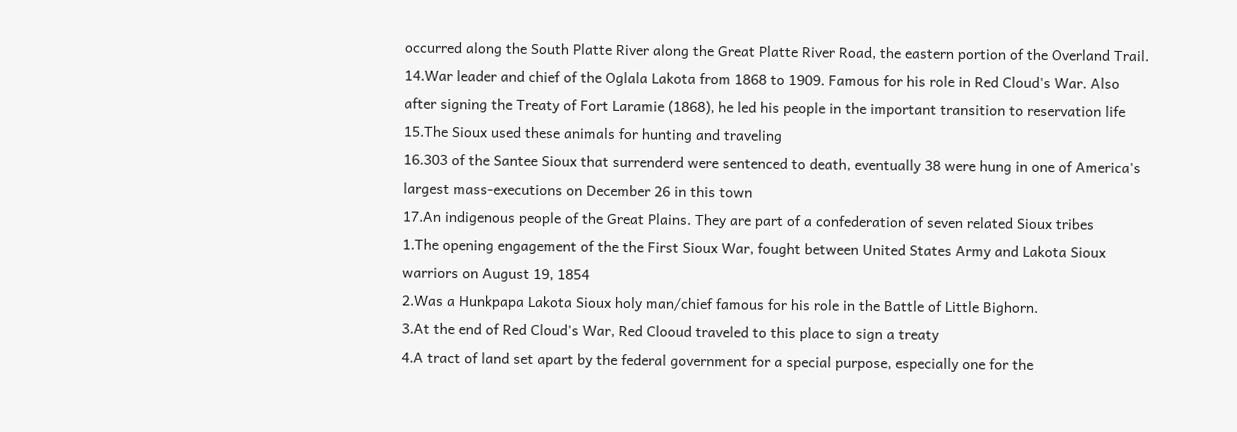occurred along the South Platte River along the Great Platte River Road, the eastern portion of the Overland Trail.
14.War leader and chief of the Oglala Lakota from 1868 to 1909. Famous for his role in Red Cloud's War. Also after signing the Treaty of Fort Laramie (1868), he led his people in the important transition to reservation life
15.The Sioux used these animals for hunting and traveling
16.303 of the Santee Sioux that surrenderd were sentenced to death, eventually 38 were hung in one of America's largest mass-executions on December 26 in this town
17.An indigenous people of the Great Plains. They are part of a confederation of seven related Sioux tribes
1.The opening engagement of the the First Sioux War, fought between United States Army and Lakota Sioux warriors on August 19, 1854
2.Was a Hunkpapa Lakota Sioux holy man/chief famous for his role in the Battle of Little Bighorn.
3.At the end of Red Cloud's War, Red Clooud traveled to this place to sign a treaty
4.A tract of land set apart by the federal government for a special purpose, especially one for the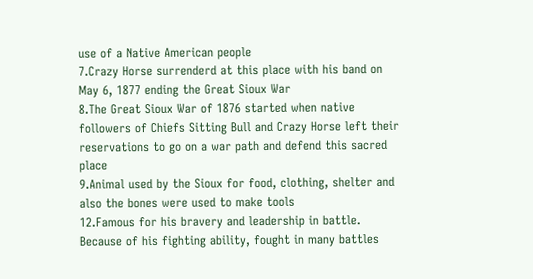use of a Native American people
7.Crazy Horse surrenderd at this place with his band on May 6, 1877 ending the Great Sioux War
8.The Great Sioux War of 1876 started when native followers of Chiefs Sitting Bull and Crazy Horse left their reservations to go on a war path and defend this sacred place
9.Animal used by the Sioux for food, clothing, shelter and also the bones were used to make tools
12.Famous for his bravery and leadership in battle. Because of his fighting ability, fought in many battles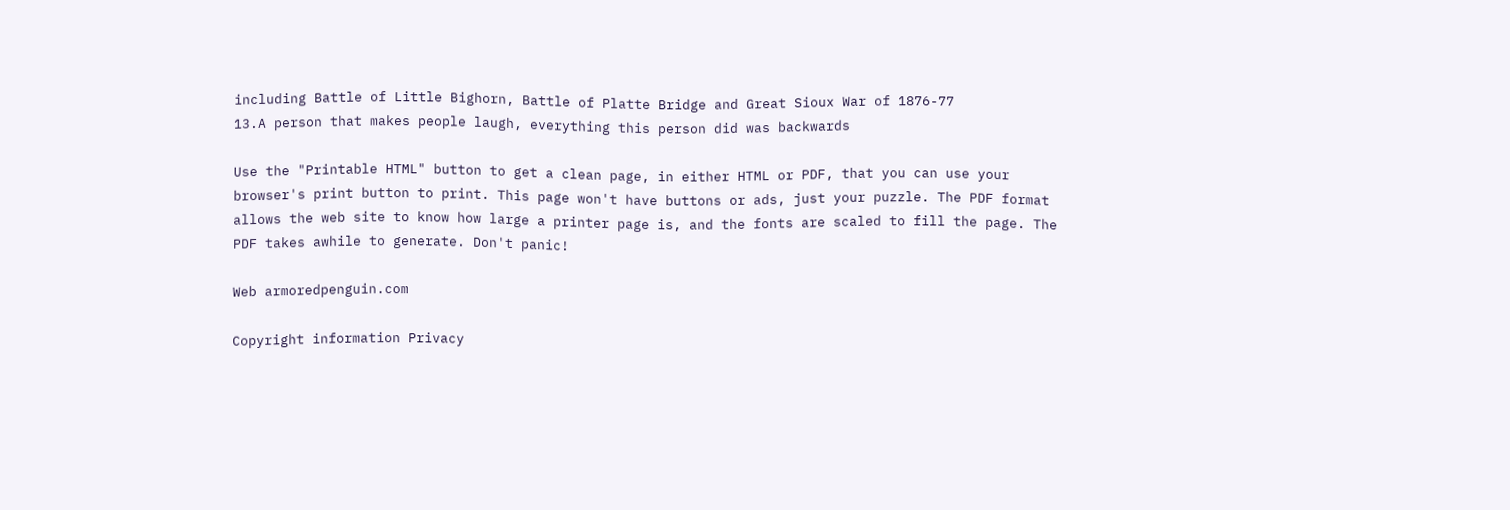including Battle of Little Bighorn, Battle of Platte Bridge and Great Sioux War of 1876-77
13.A person that makes people laugh, everything this person did was backwards

Use the "Printable HTML" button to get a clean page, in either HTML or PDF, that you can use your browser's print button to print. This page won't have buttons or ads, just your puzzle. The PDF format allows the web site to know how large a printer page is, and the fonts are scaled to fill the page. The PDF takes awhile to generate. Don't panic!

Web armoredpenguin.com

Copyright information Privacy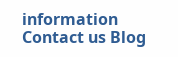information Contact us Blog